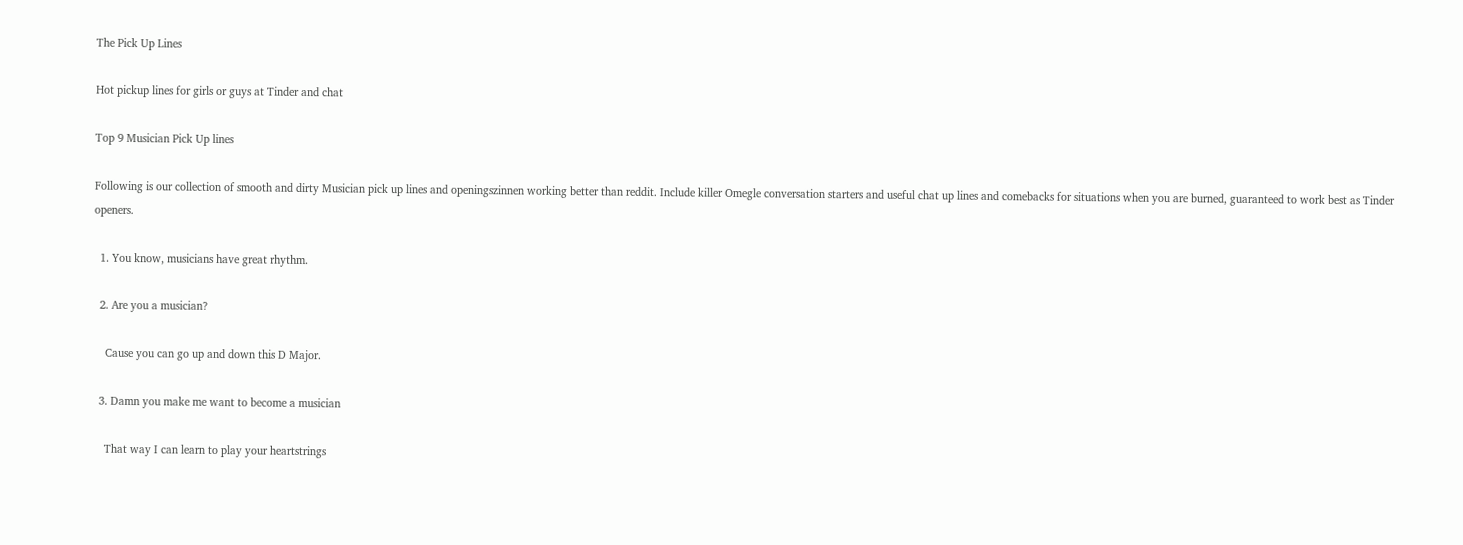The Pick Up Lines

Hot pickup lines for girls or guys at Tinder and chat

Top 9 Musician Pick Up lines

Following is our collection of smooth and dirty Musician pick up lines and openingszinnen working better than reddit. Include killer Omegle conversation starters and useful chat up lines and comebacks for situations when you are burned, guaranteed to work best as Tinder openers.

  1. You know, musicians have great rhythm.

  2. Are you a musician?

    Cause you can go up and down this D Major.

  3. Damn you make me want to become a musician

    That way I can learn to play your heartstrings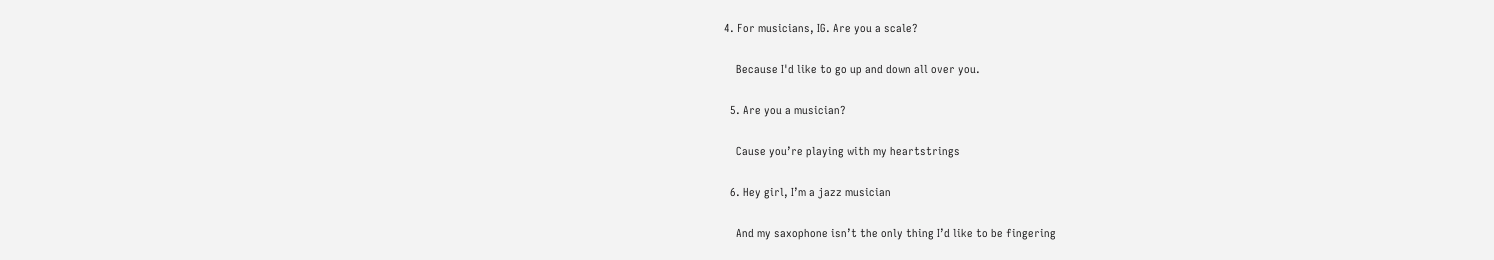4. For musicians, IG. Are you a scale?

    Because I'd like to go up and down all over you.

  5. Are you a musician?

    Cause you’re playing with my heartstrings

  6. Hey girl, I’m a jazz musician

    And my saxophone isn’t the only thing I’d like to be fingering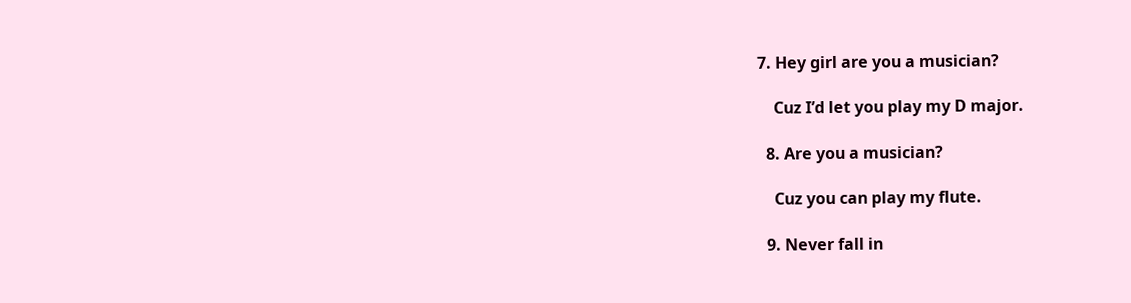7. Hey girl are you a musician?

    Cuz I’d let you play my D major.

  8. Are you a musician?

    Cuz you can play my flute.

  9. Never fall in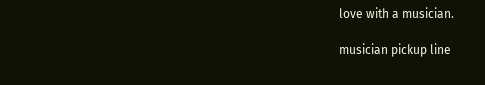love with a musician.

musician pickup line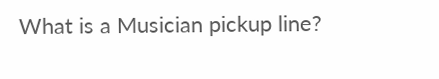What is a Musician pickup line?